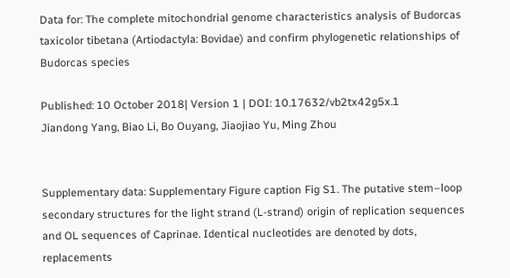Data for: The complete mitochondrial genome characteristics analysis of Budorcas taxicolor tibetana (Artiodactyla: Bovidae) and confirm phylogenetic relationships of Budorcas species

Published: 10 October 2018| Version 1 | DOI: 10.17632/vb2tx42g5x.1
Jiandong Yang, Biao Li, Bo Ouyang, Jiaojiao Yu, Ming Zhou


Supplementary data: Supplementary Figure caption Fig S1. The putative stem–loop secondary structures for the light strand (L-strand) origin of replication sequences and OL sequences of Caprinae. Identical nucleotides are denoted by dots, replacements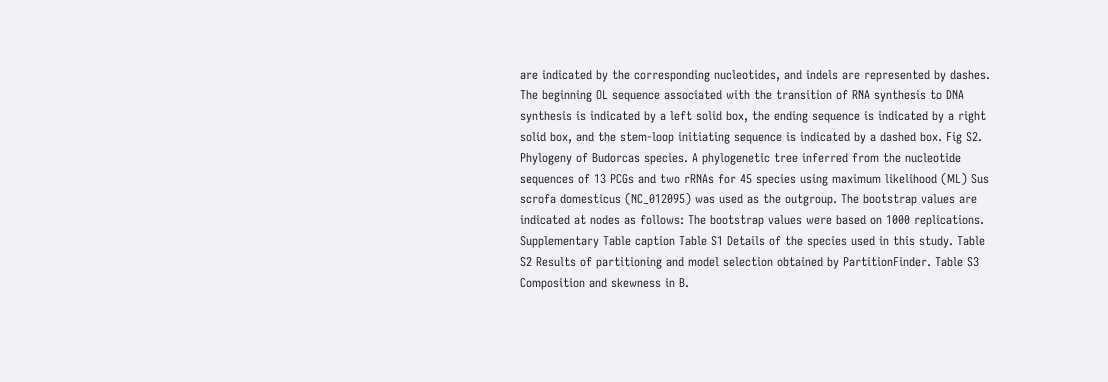are indicated by the corresponding nucleotides, and indels are represented by dashes. The beginning OL sequence associated with the transition of RNA synthesis to DNA synthesis is indicated by a left solid box, the ending sequence is indicated by a right solid box, and the stem-loop initiating sequence is indicated by a dashed box. Fig S2. Phylogeny of Budorcas species. A phylogenetic tree inferred from the nucleotide sequences of 13 PCGs and two rRNAs for 45 species using maximum likelihood (ML) Sus scrofa domesticus (NC_012095) was used as the outgroup. The bootstrap values are indicated at nodes as follows: The bootstrap values were based on 1000 replications. Supplementary Table caption Table S1 Details of the species used in this study. Table S2 Results of partitioning and model selection obtained by PartitionFinder. Table S3 Composition and skewness in B.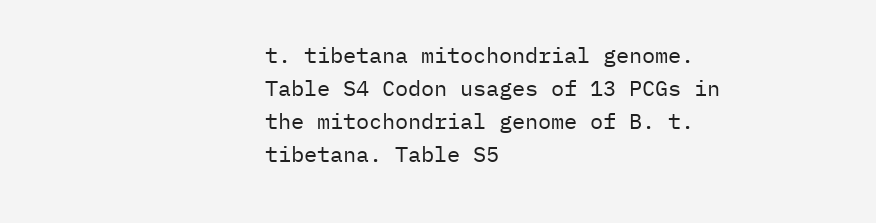t. tibetana mitochondrial genome. Table S4 Codon usages of 13 PCGs in the mitochondrial genome of B. t. tibetana. Table S5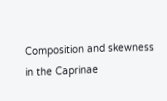Composition and skewness in the Caprinae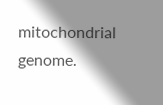mitochondrial genome.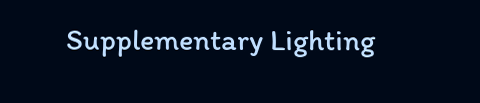Supplementary Lighting